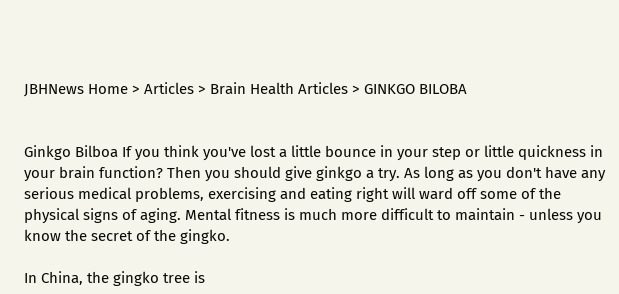JBHNews Home > Articles > Brain Health Articles > GINKGO BILOBA


Ginkgo Bilboa If you think you've lost a little bounce in your step or little quickness in your brain function? Then you should give ginkgo a try. As long as you don't have any serious medical problems, exercising and eating right will ward off some of the physical signs of aging. Mental fitness is much more difficult to maintain - unless you know the secret of the gingko.

In China, the gingko tree is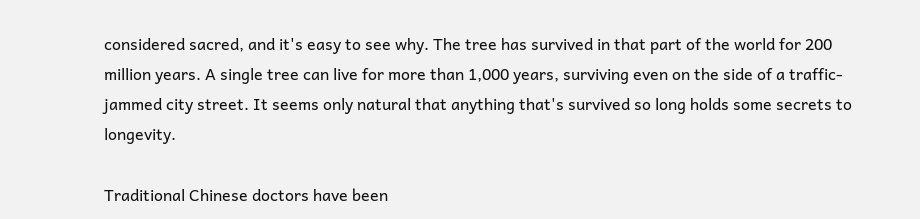considered sacred, and it's easy to see why. The tree has survived in that part of the world for 200 million years. A single tree can live for more than 1,000 years, surviving even on the side of a traffic-jammed city street. It seems only natural that anything that's survived so long holds some secrets to longevity.

Traditional Chinese doctors have been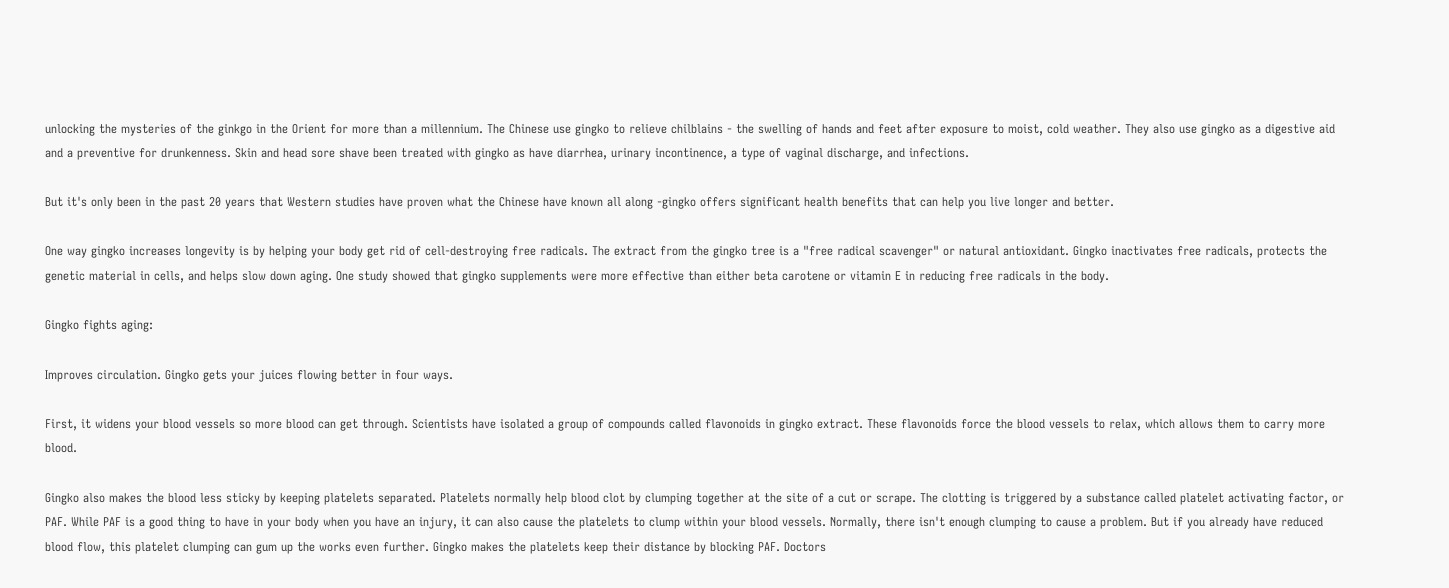unlocking the mysteries of the ginkgo in the Orient for more than a millennium. The Chinese use gingko to relieve chilblains - the swelling of hands and feet after exposure to moist, cold weather. They also use gingko as a digestive aid and a preventive for drunkenness. Skin and head sore shave been treated with gingko as have diarrhea, urinary incontinence, a type of vaginal discharge, and infections.

But it's only been in the past 20 years that Western studies have proven what the Chinese have known all along -gingko offers significant health benefits that can help you live longer and better.

One way gingko increases longevity is by helping your body get rid of cell-destroying free radicals. The extract from the gingko tree is a "free radical scavenger" or natural antioxidant. Gingko inactivates free radicals, protects the genetic material in cells, and helps slow down aging. One study showed that gingko supplements were more effective than either beta carotene or vitamin E in reducing free radicals in the body.

Gingko fights aging:

Improves circulation. Gingko gets your juices flowing better in four ways.

First, it widens your blood vessels so more blood can get through. Scientists have isolated a group of compounds called flavonoids in gingko extract. These flavonoids force the blood vessels to relax, which allows them to carry more blood.

Gingko also makes the blood less sticky by keeping platelets separated. Platelets normally help blood clot by clumping together at the site of a cut or scrape. The clotting is triggered by a substance called platelet activating factor, or PAF. While PAF is a good thing to have in your body when you have an injury, it can also cause the platelets to clump within your blood vessels. Normally, there isn't enough clumping to cause a problem. But if you already have reduced blood flow, this platelet clumping can gum up the works even further. Gingko makes the platelets keep their distance by blocking PAF. Doctors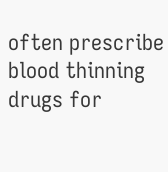often prescribe blood thinning drugs for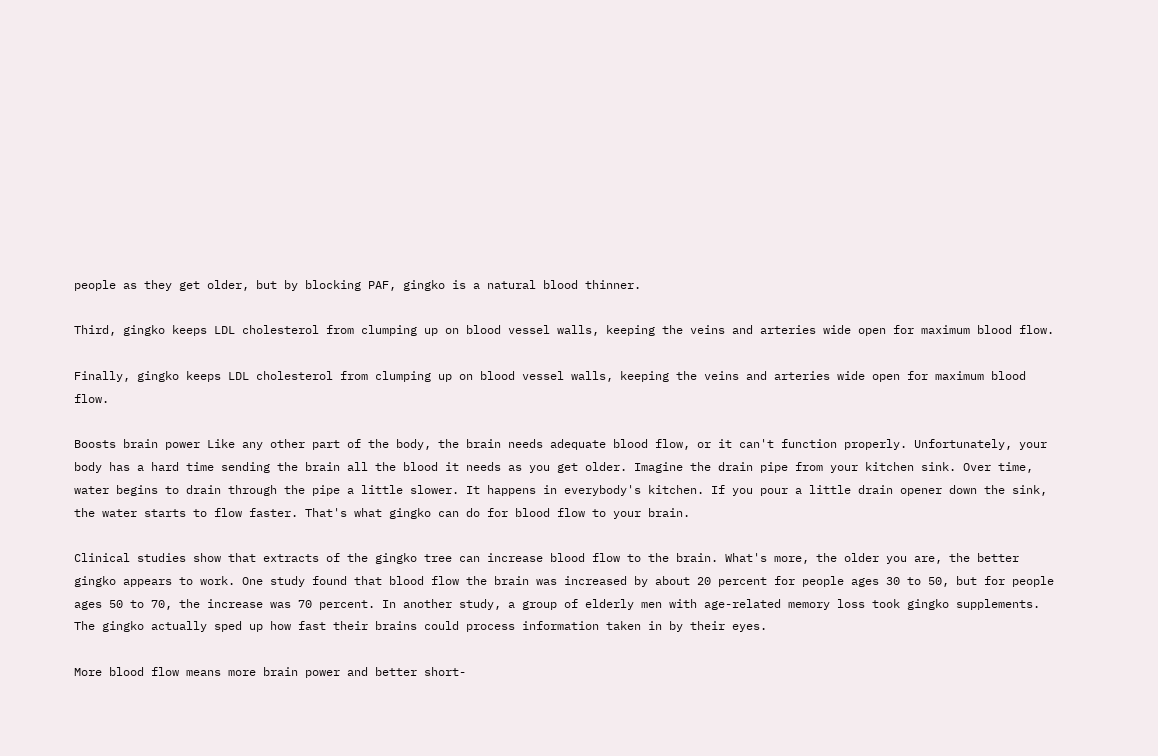people as they get older, but by blocking PAF, gingko is a natural blood thinner.

Third, gingko keeps LDL cholesterol from clumping up on blood vessel walls, keeping the veins and arteries wide open for maximum blood flow.

Finally, gingko keeps LDL cholesterol from clumping up on blood vessel walls, keeping the veins and arteries wide open for maximum blood flow.

Boosts brain power Like any other part of the body, the brain needs adequate blood flow, or it can't function properly. Unfortunately, your body has a hard time sending the brain all the blood it needs as you get older. Imagine the drain pipe from your kitchen sink. Over time, water begins to drain through the pipe a little slower. It happens in everybody's kitchen. If you pour a little drain opener down the sink, the water starts to flow faster. That's what gingko can do for blood flow to your brain.

Clinical studies show that extracts of the gingko tree can increase blood flow to the brain. What's more, the older you are, the better gingko appears to work. One study found that blood flow the brain was increased by about 20 percent for people ages 30 to 50, but for people ages 50 to 70, the increase was 70 percent. In another study, a group of elderly men with age-related memory loss took gingko supplements. The gingko actually sped up how fast their brains could process information taken in by their eyes.

More blood flow means more brain power and better short-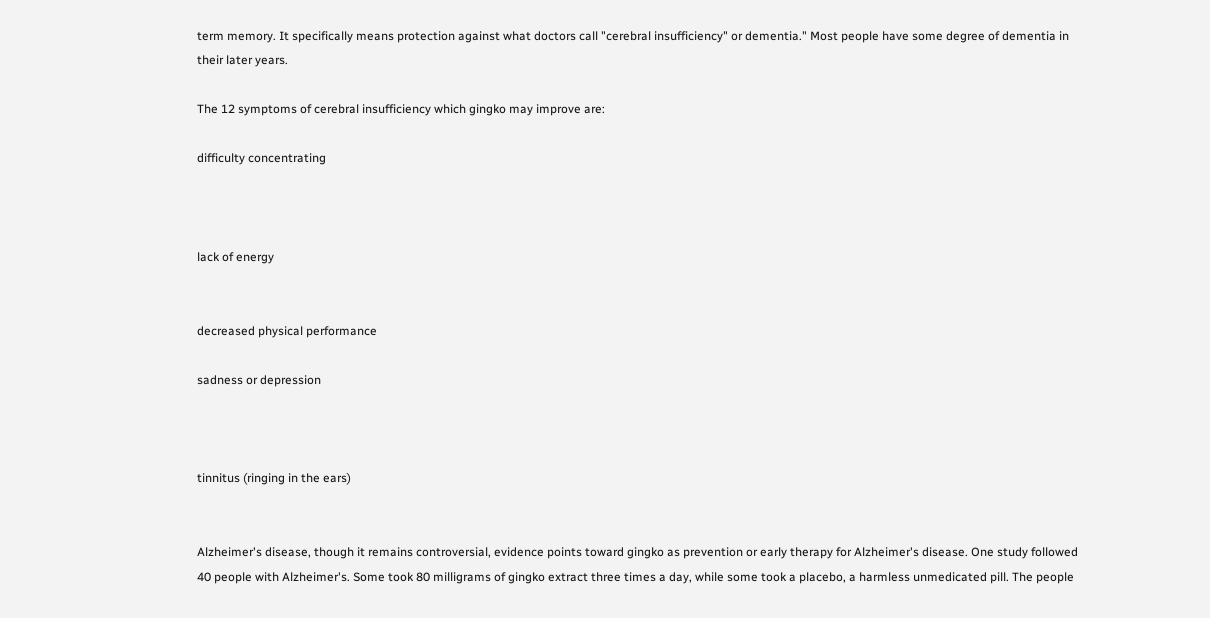term memory. It specifically means protection against what doctors call "cerebral insufficiency" or dementia." Most people have some degree of dementia in their later years.

The 12 symptoms of cerebral insufficiency which gingko may improve are:

difficulty concentrating



lack of energy


decreased physical performance

sadness or depression



tinnitus (ringing in the ears)


Alzheimer's disease, though it remains controversial, evidence points toward gingko as prevention or early therapy for Alzheimer's disease. One study followed 40 people with Alzheimer's. Some took 80 milligrams of gingko extract three times a day, while some took a placebo, a harmless unmedicated pill. The people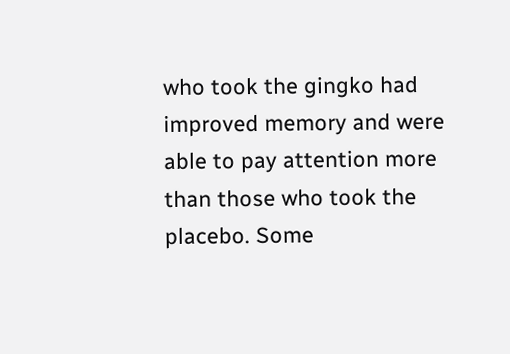who took the gingko had improved memory and were able to pay attention more than those who took the placebo. Some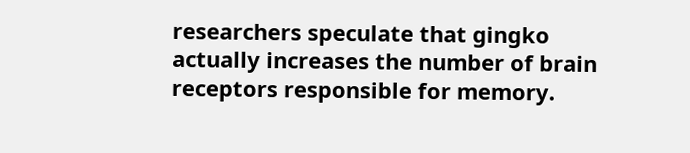researchers speculate that gingko actually increases the number of brain receptors responsible for memory.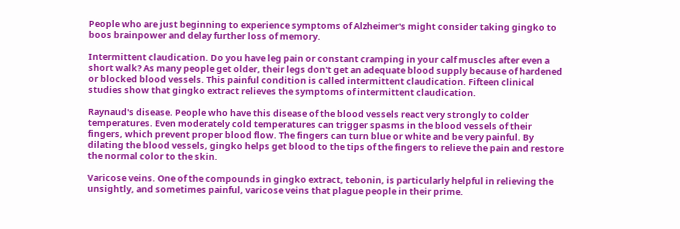People who are just beginning to experience symptoms of Alzheimer's might consider taking gingko to boos brainpower and delay further loss of memory.

Intermittent claudication. Do you have leg pain or constant cramping in your calf muscles after even a short walk? As many people get older, their legs don't get an adequate blood supply because of hardened or blocked blood vessels. This painful condition is called intermittent claudication. Fifteen clinical studies show that gingko extract relieves the symptoms of intermittent claudication.

Raynaud's disease. People who have this disease of the blood vessels react very strongly to colder temperatures. Even moderately cold temperatures can trigger spasms in the blood vessels of their fingers, which prevent proper blood flow. The fingers can turn blue or white and be very painful. By dilating the blood vessels, gingko helps get blood to the tips of the fingers to relieve the pain and restore the normal color to the skin.

Varicose veins. One of the compounds in gingko extract, tebonin, is particularly helpful in relieving the unsightly, and sometimes painful, varicose veins that plague people in their prime.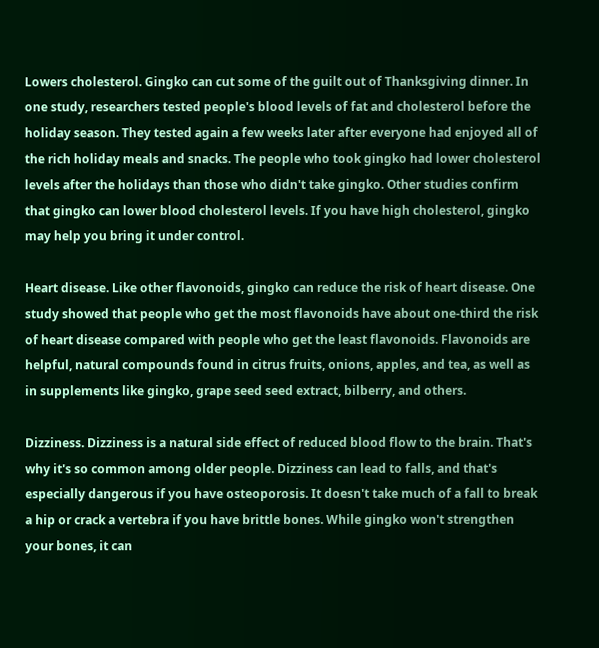Lowers cholesterol. Gingko can cut some of the guilt out of Thanksgiving dinner. In one study, researchers tested people's blood levels of fat and cholesterol before the holiday season. They tested again a few weeks later after everyone had enjoyed all of the rich holiday meals and snacks. The people who took gingko had lower cholesterol levels after the holidays than those who didn't take gingko. Other studies confirm that gingko can lower blood cholesterol levels. If you have high cholesterol, gingko may help you bring it under control.

Heart disease. Like other flavonoids, gingko can reduce the risk of heart disease. One study showed that people who get the most flavonoids have about one-third the risk of heart disease compared with people who get the least flavonoids. Flavonoids are helpful, natural compounds found in citrus fruits, onions, apples, and tea, as well as in supplements like gingko, grape seed seed extract, bilberry, and others.

Dizziness. Dizziness is a natural side effect of reduced blood flow to the brain. That's why it's so common among older people. Dizziness can lead to falls, and that's especially dangerous if you have osteoporosis. It doesn't take much of a fall to break a hip or crack a vertebra if you have brittle bones. While gingko won't strengthen your bones, it can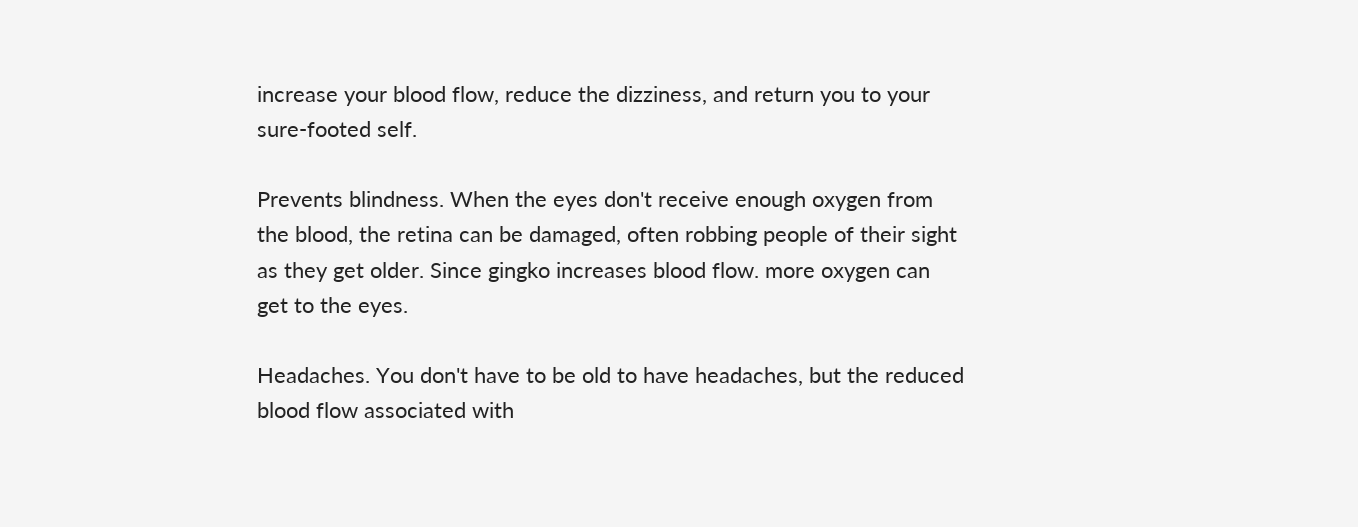increase your blood flow, reduce the dizziness, and return you to your sure-footed self.

Prevents blindness. When the eyes don't receive enough oxygen from the blood, the retina can be damaged, often robbing people of their sight as they get older. Since gingko increases blood flow. more oxygen can get to the eyes.

Headaches. You don't have to be old to have headaches, but the reduced blood flow associated with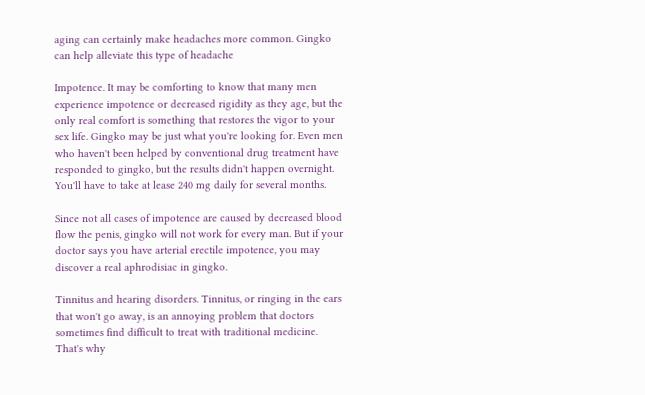aging can certainly make headaches more common. Gingko can help alleviate this type of headache

Impotence. It may be comforting to know that many men experience impotence or decreased rigidity as they age, but the only real comfort is something that restores the vigor to your sex life. Gingko may be just what you're looking for. Even men who haven't been helped by conventional drug treatment have responded to gingko, but the results didn't happen overnight. You'll have to take at lease 240 mg daily for several months.

Since not all cases of impotence are caused by decreased blood flow the penis, gingko will not work for every man. But if your doctor says you have arterial erectile impotence, you may discover a real aphrodisiac in gingko.

Tinnitus and hearing disorders. Tinnitus, or ringing in the ears that won't go away, is an annoying problem that doctors sometimes find difficult to treat with traditional medicine. That's why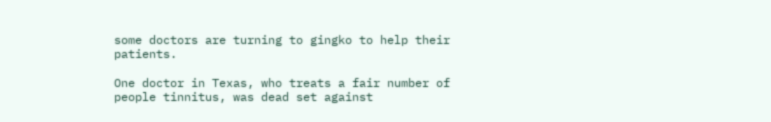some doctors are turning to gingko to help their patients.

One doctor in Texas, who treats a fair number of people tinnitus, was dead set against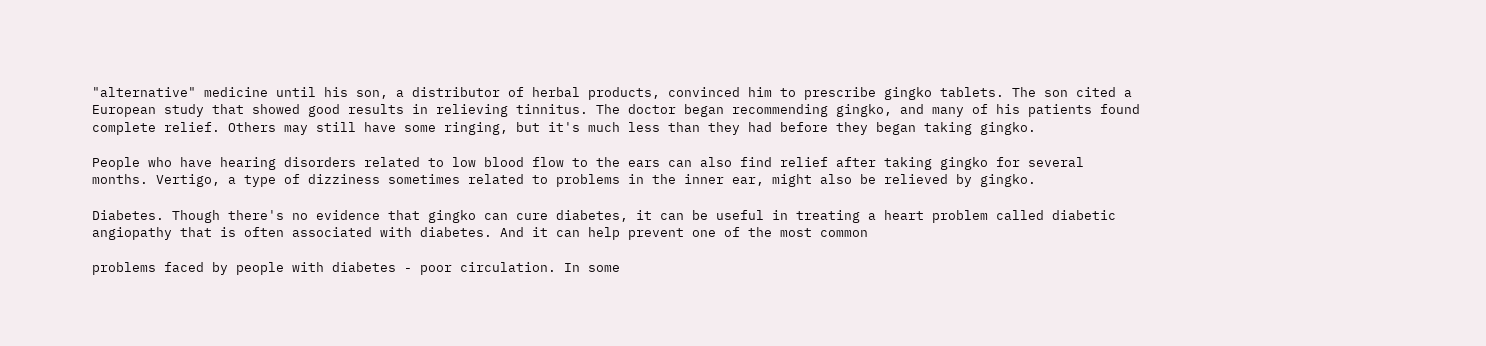"alternative" medicine until his son, a distributor of herbal products, convinced him to prescribe gingko tablets. The son cited a European study that showed good results in relieving tinnitus. The doctor began recommending gingko, and many of his patients found complete relief. Others may still have some ringing, but it's much less than they had before they began taking gingko.

People who have hearing disorders related to low blood flow to the ears can also find relief after taking gingko for several months. Vertigo, a type of dizziness sometimes related to problems in the inner ear, might also be relieved by gingko.

Diabetes. Though there's no evidence that gingko can cure diabetes, it can be useful in treating a heart problem called diabetic angiopathy that is often associated with diabetes. And it can help prevent one of the most common

problems faced by people with diabetes - poor circulation. In some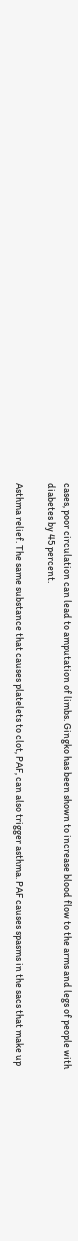cases, poor circulation can lead to amputation of limbs. Gingko has been shown to increase blood flow to the arms and legs of people with diabetes by 45 percent.

Asthma relief. The same substance that causes platelets to clot, PAF, can also trigger asthma. PAF causes spasms in the sacs that make up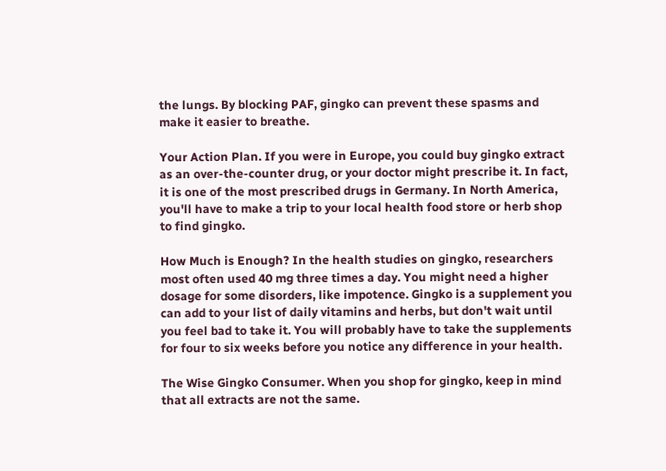the lungs. By blocking PAF, gingko can prevent these spasms and make it easier to breathe.

Your Action Plan. If you were in Europe, you could buy gingko extract as an over-the-counter drug, or your doctor might prescribe it. In fact, it is one of the most prescribed drugs in Germany. In North America, you'll have to make a trip to your local health food store or herb shop to find gingko.

How Much is Enough? In the health studies on gingko, researchers most often used 40 mg three times a day. You might need a higher dosage for some disorders, like impotence. Gingko is a supplement you can add to your list of daily vitamins and herbs, but don't wait until you feel bad to take it. You will probably have to take the supplements for four to six weeks before you notice any difference in your health.

The Wise Gingko Consumer. When you shop for gingko, keep in mind that all extracts are not the same.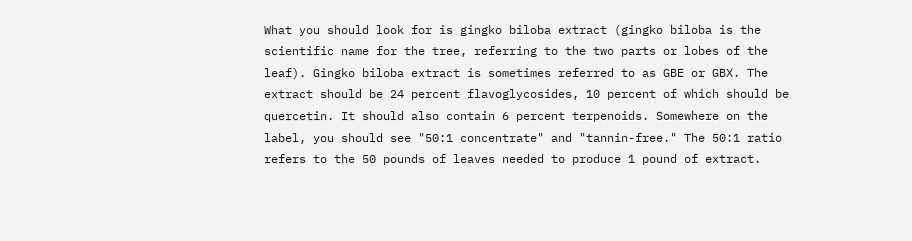What you should look for is gingko biloba extract (gingko biloba is the scientific name for the tree, referring to the two parts or lobes of the leaf). Gingko biloba extract is sometimes referred to as GBE or GBX. The extract should be 24 percent flavoglycosides, 10 percent of which should be quercetin. It should also contain 6 percent terpenoids. Somewhere on the label, you should see "50:1 concentrate" and "tannin-free." The 50:1 ratio refers to the 50 pounds of leaves needed to produce 1 pound of extract.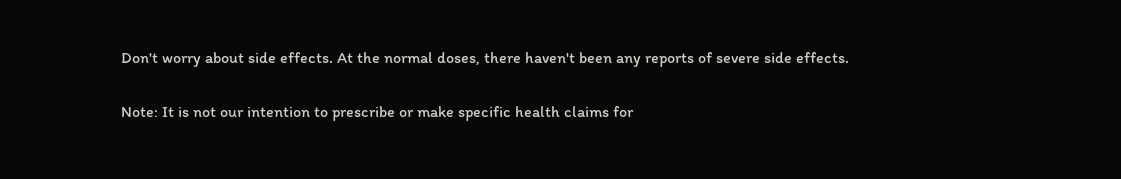Don't worry about side effects. At the normal doses, there haven't been any reports of severe side effects.

Note: It is not our intention to prescribe or make specific health claims for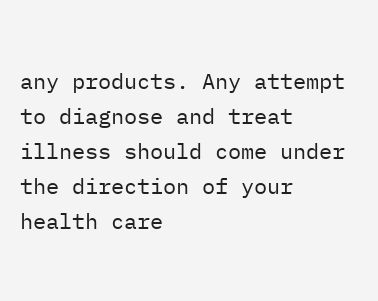any products. Any attempt to diagnose and treat illness should come under the direction of your health care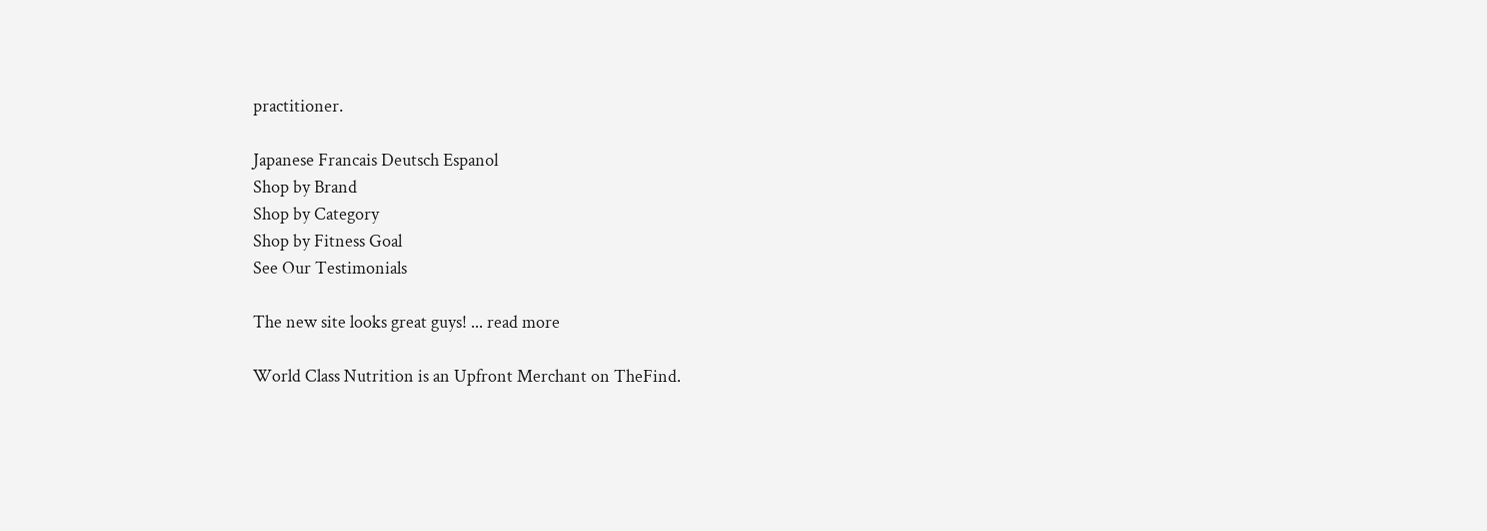practitioner.

Japanese Francais Deutsch Espanol
Shop by Brand
Shop by Category
Shop by Fitness Goal
See Our Testimonials

The new site looks great guys! ... read more

World Class Nutrition is an Upfront Merchant on TheFind.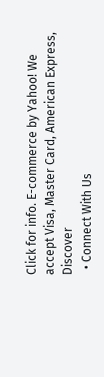Click for info. E-commerce by Yahoo! We accept Visa, Master Card, American Express, Discover
  • Connect With Us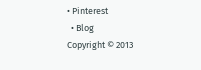• Pinterest
  • Blog
Copyright © 2013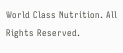World Class Nutrition. All Rights Reserved.